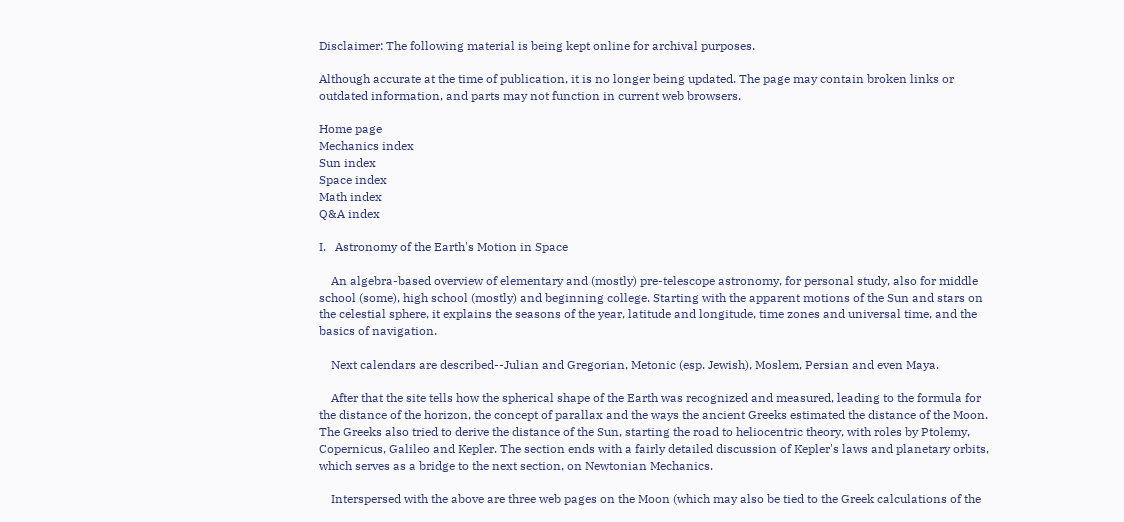Disclaimer: The following material is being kept online for archival purposes.

Although accurate at the time of publication, it is no longer being updated. The page may contain broken links or outdated information, and parts may not function in current web browsers.

Home page
Mechanics index
Sun index
Space index
Math index
Q&A index

I.   Astronomy of the Earth's Motion in Space

    An algebra-based overview of elementary and (mostly) pre-telescope astronomy, for personal study, also for middle school (some), high school (mostly) and beginning college. Starting with the apparent motions of the Sun and stars on the celestial sphere, it explains the seasons of the year, latitude and longitude, time zones and universal time, and the basics of navigation.

    Next calendars are described--Julian and Gregorian, Metonic (esp. Jewish), Moslem, Persian and even Maya.

    After that the site tells how the spherical shape of the Earth was recognized and measured, leading to the formula for the distance of the horizon, the concept of parallax and the ways the ancient Greeks estimated the distance of the Moon. The Greeks also tried to derive the distance of the Sun, starting the road to heliocentric theory, with roles by Ptolemy, Copernicus, Galileo and Kepler. The section ends with a fairly detailed discussion of Kepler's laws and planetary orbits, which serves as a bridge to the next section, on Newtonian Mechanics.

    Interspersed with the above are three web pages on the Moon (which may also be tied to the Greek calculations of the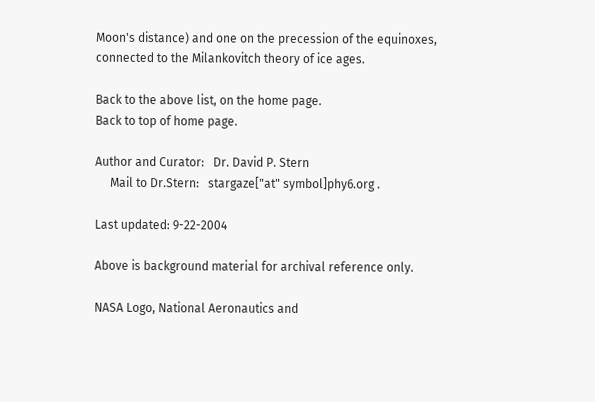Moon's distance) and one on the precession of the equinoxes, connected to the Milankovitch theory of ice ages.

Back to the above list, on the home page.
Back to top of home page.

Author and Curator:   Dr. David P. Stern
     Mail to Dr.Stern:   stargaze["at" symbol]phy6.org .

Last updated: 9-22-2004

Above is background material for archival reference only.

NASA Logo, National Aeronautics and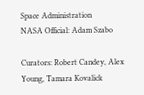Space Administration
NASA Official: Adam Szabo

Curators: Robert Candey, Alex Young, Tamara Kovalick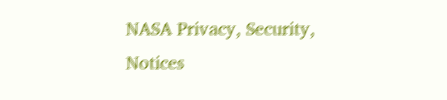NASA Privacy, Security, Notices